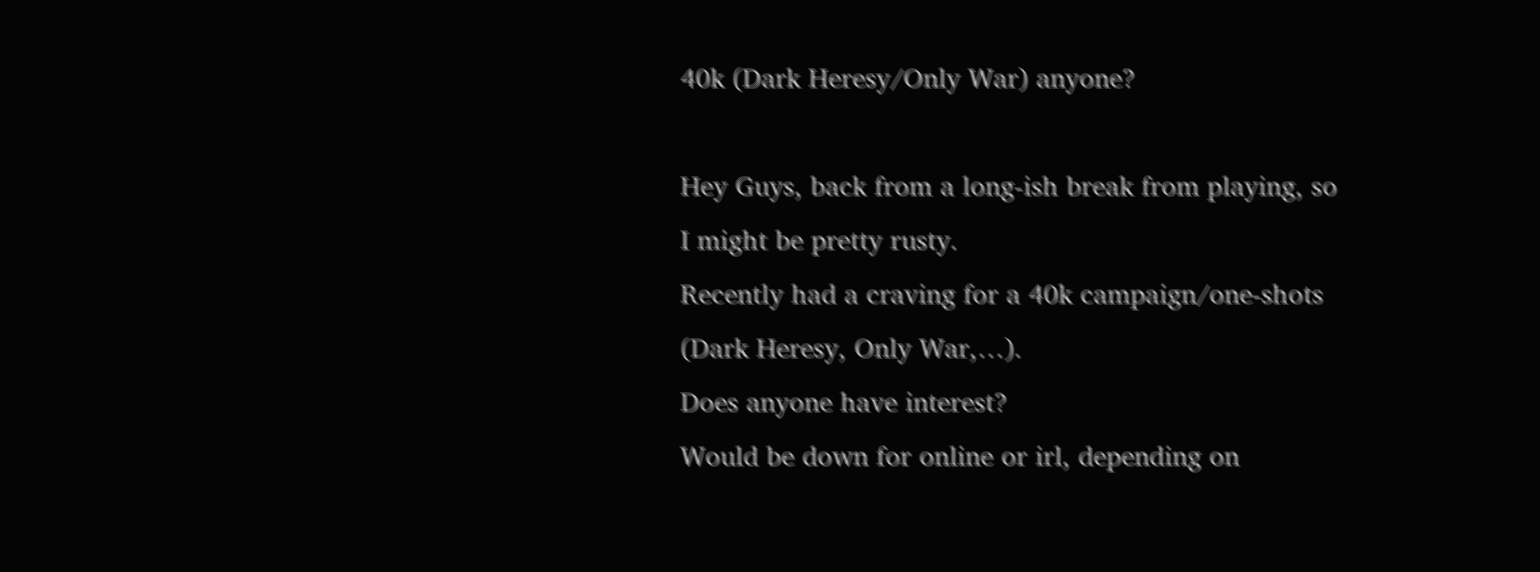40k (Dark Heresy/Only War) anyone?

Hey Guys, back from a long-ish break from playing, so I might be pretty rusty.
Recently had a craving for a 40k campaign/one-shots (Dark Heresy, Only War,…).
Does anyone have interest?
Would be down for online or irl, depending on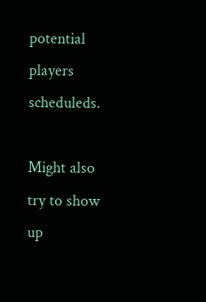potential players scheduleds.

Might also try to show up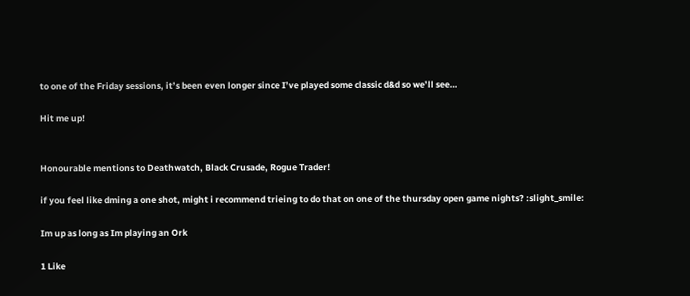to one of the Friday sessions, it’s been even longer since I’ve played some classic d&d so we’ll see…

Hit me up!


Honourable mentions to Deathwatch, Black Crusade, Rogue Trader!

if you feel like dming a one shot, might i recommend trieing to do that on one of the thursday open game nights? :slight_smile:

Im up as long as Im playing an Ork

1 Like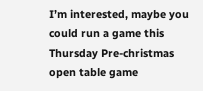I’m interested, maybe you could run a game this Thursday Pre-christmas open table game